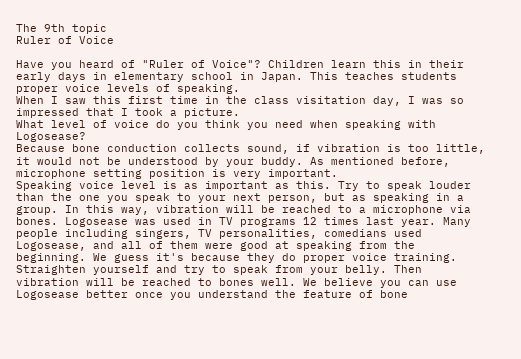The 9th topic
Ruler of Voice

Have you heard of "Ruler of Voice"? Children learn this in their early days in elementary school in Japan. This teaches students proper voice levels of speaking.
When I saw this first time in the class visitation day, I was so impressed that I took a picture.
What level of voice do you think you need when speaking with Logosease?
Because bone conduction collects sound, if vibration is too little, it would not be understood by your buddy. As mentioned before, microphone setting position is very important.
Speaking voice level is as important as this. Try to speak louder than the one you speak to your next person, but as speaking in a group. In this way, vibration will be reached to a microphone via bones. Logosease was used in TV programs 12 times last year. Many people including singers, TV personalities, comedians used Logosease, and all of them were good at speaking from the beginning. We guess it's because they do proper voice training. Straighten yourself and try to speak from your belly. Then vibration will be reached to bones well. We believe you can use Logosease better once you understand the feature of bone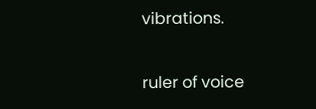vibrations.

ruler of voice